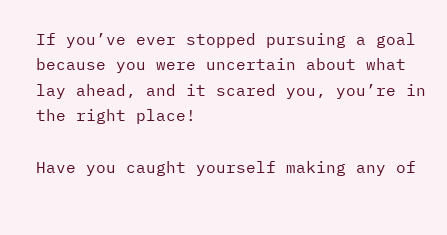If you’ve ever stopped pursuing a goal because you were uncertain about what lay ahead, and it scared you, you’re in the right place!

Have you caught yourself making any of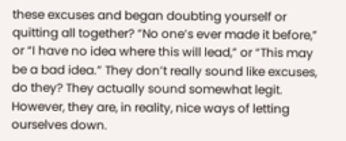these excuses and began doubting yourself or quitting all together? “No one’s ever made it before,” or “I have no idea where this will lead,” or “This may be a bad idea.” They don’t really sound like excuses, do they? They actually sound somewhat legit. However, they are, in reality, nice ways of letting ourselves down.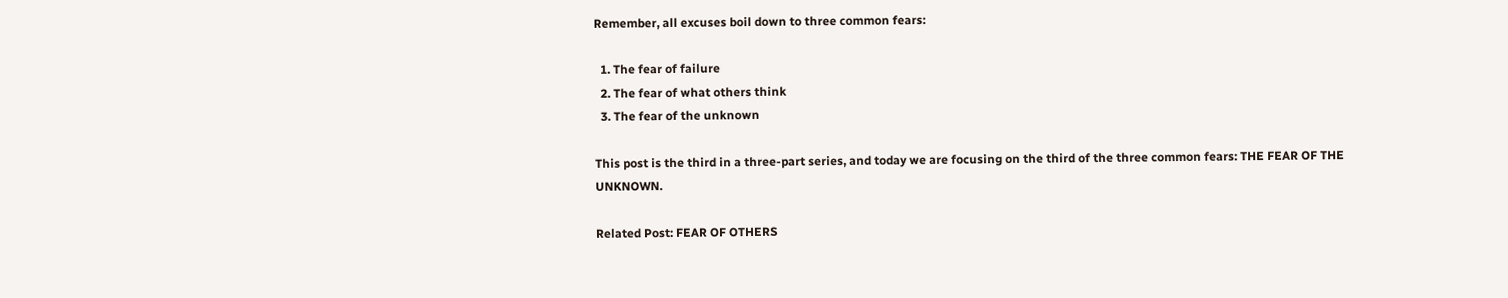Remember, all excuses boil down to three common fears:

  1. The fear of failure
  2. The fear of what others think
  3. The fear of the unknown

This post is the third in a three-part series, and today we are focusing on the third of the three common fears: THE FEAR OF THE UNKNOWN.

Related Post: FEAR OF OTHERS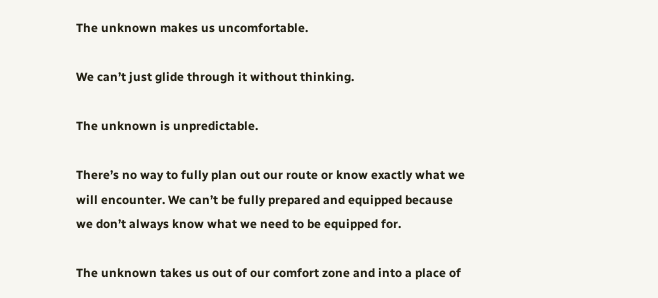The unknown makes us uncomfortable.

We can’t just glide through it without thinking.

The unknown is unpredictable.

There’s no way to fully plan out our route or know exactly what we will encounter. We can’t be fully prepared and equipped because we don’t always know what we need to be equipped for.

The unknown takes us out of our comfort zone and into a place of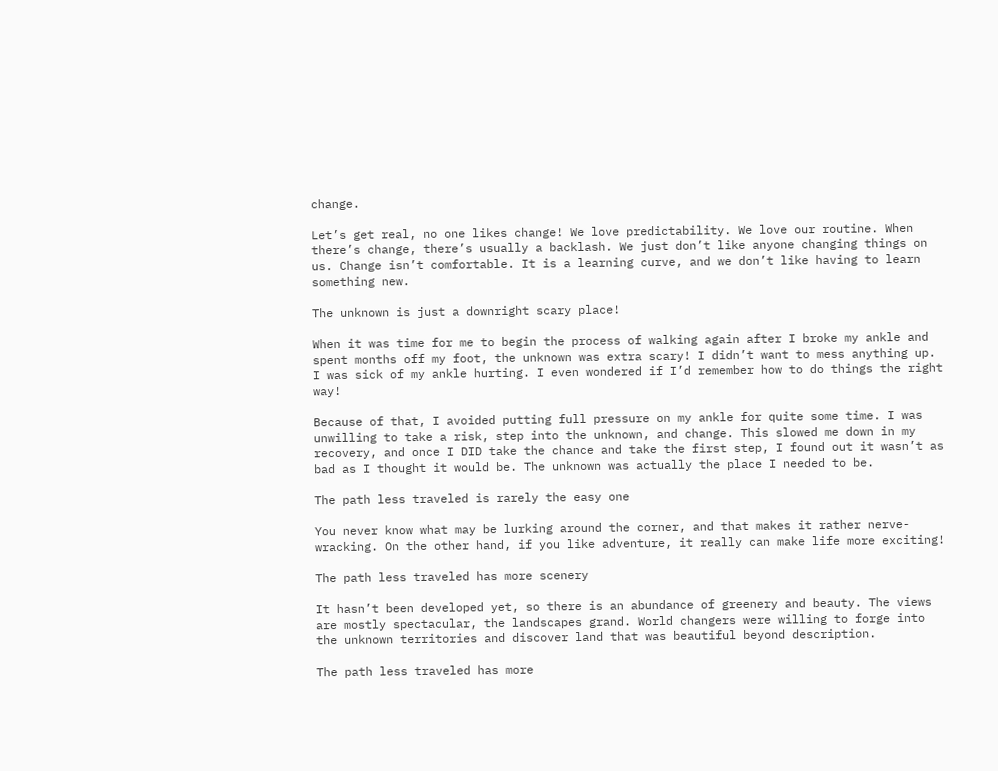change.

Let’s get real, no one likes change! We love predictability. We love our routine. When there’s change, there’s usually a backlash. We just don’t like anyone changing things on us. Change isn’t comfortable. It is a learning curve, and we don’t like having to learn something new.

The unknown is just a downright scary place!

When it was time for me to begin the process of walking again after I broke my ankle and spent months off my foot, the unknown was extra scary! I didn’t want to mess anything up. I was sick of my ankle hurting. I even wondered if I’d remember how to do things the right way!

Because of that, I avoided putting full pressure on my ankle for quite some time. I was unwilling to take a risk, step into the unknown, and change. This slowed me down in my recovery, and once I DID take the chance and take the first step, I found out it wasn’t as bad as I thought it would be. The unknown was actually the place I needed to be.

The path less traveled is rarely the easy one

You never know what may be lurking around the corner, and that makes it rather nerve-wracking. On the other hand, if you like adventure, it really can make life more exciting!

The path less traveled has more scenery

It hasn’t been developed yet, so there is an abundance of greenery and beauty. The views are mostly spectacular, the landscapes grand. World changers were willing to forge into the unknown territories and discover land that was beautiful beyond description.

The path less traveled has more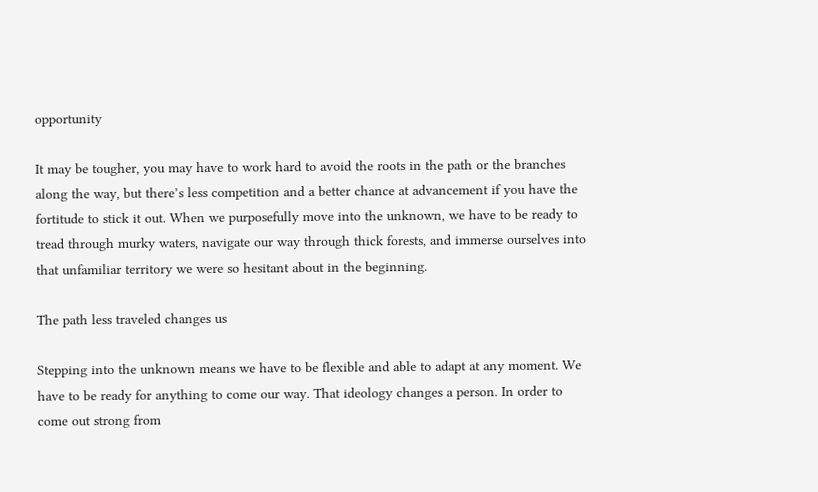opportunity

It may be tougher, you may have to work hard to avoid the roots in the path or the branches along the way, but there’s less competition and a better chance at advancement if you have the fortitude to stick it out. When we purposefully move into the unknown, we have to be ready to tread through murky waters, navigate our way through thick forests, and immerse ourselves into that unfamiliar territory we were so hesitant about in the beginning.

The path less traveled changes us

Stepping into the unknown means we have to be flexible and able to adapt at any moment. We have to be ready for anything to come our way. That ideology changes a person. In order to come out strong from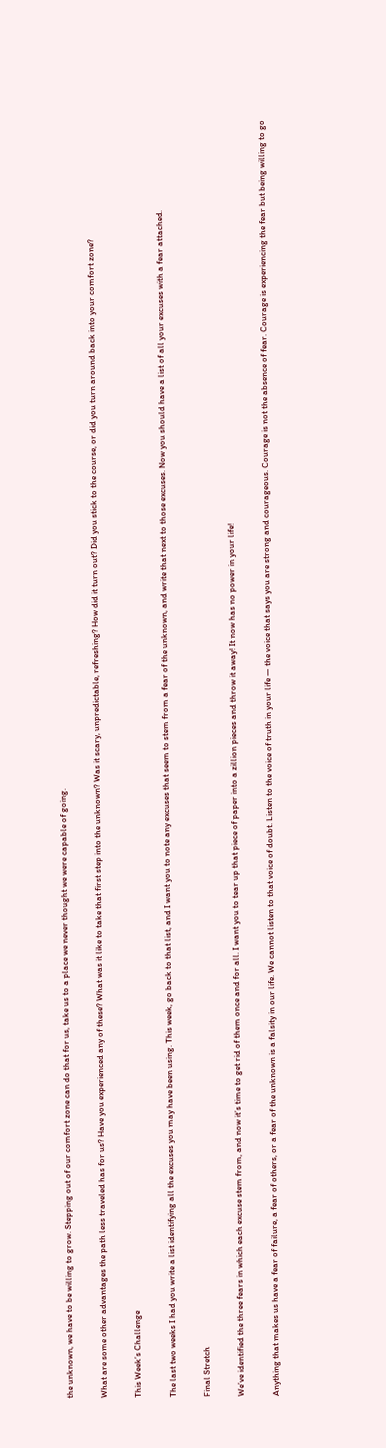the unknown, we have to be willing to grow. Stepping out of our comfort zone can do that for us, take us to a place we never thought we were capable of going.

What are some other advantages the path less traveled has for us? Have you experienced any of these? What was it like to take that first step into the unknown? Was it scary, unpredictable, refreshing? How did it turn out? Did you stick to the course, or did you turn around back into your comfort zone?

This Week’s Challenge

The last two weeks I had you write a list identifying all the excuses you may have been using. This week, go back to that list, and I want you to note any excuses that seem to stem from a fear of the unknown, and write that next to those excuses. Now you should have a list of all your excuses with a fear attached.

Final Stretch

We’ve identified the three fears in which each excuse stem from, and now it’s time to get rid of them once and for all. I want you to tear up that piece of paper into a zillion pieces and throw it away! It now has no power in your life!

Anything that makes us have a fear of failure, a fear of others, or a fear of the unknown is a falsity in our life. We cannot listen to that voice of doubt. Listen to the voice of truth in your life — the voice that says you are strong and courageous. Courage is not the absence of fear. Courage is experiencing the fear but being willing to go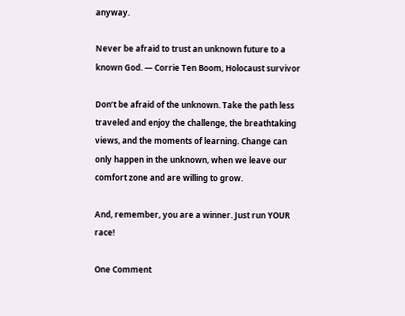anyway.

Never be afraid to trust an unknown future to a known God. — Corrie Ten Boom, Holocaust survivor

Don’t be afraid of the unknown. Take the path less traveled and enjoy the challenge, the breathtaking views, and the moments of learning. Change can only happen in the unknown, when we leave our comfort zone and are willing to grow.

And, remember, you are a winner. Just run YOUR race!

One Comment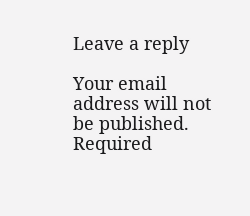Leave a reply

Your email address will not be published. Required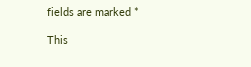fields are marked *

This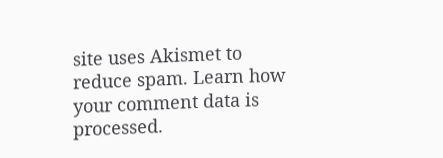site uses Akismet to reduce spam. Learn how your comment data is processed.